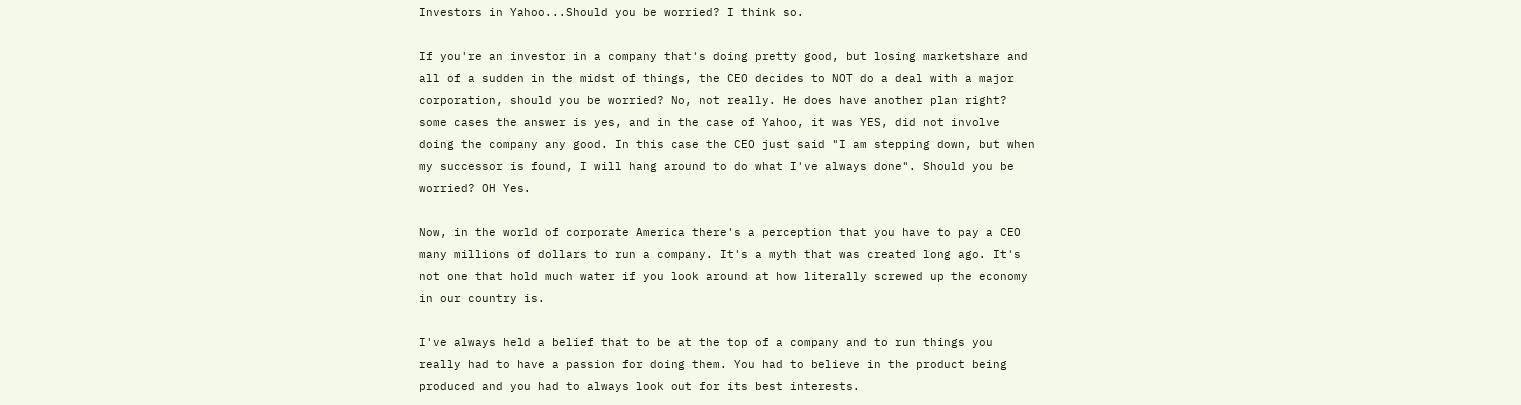Investors in Yahoo...Should you be worried? I think so.

If you're an investor in a company that's doing pretty good, but losing marketshare and all of a sudden in the midst of things, the CEO decides to NOT do a deal with a major corporation, should you be worried? No, not really. He does have another plan right? some cases the answer is yes, and in the case of Yahoo, it was YES, did not involve doing the company any good. In this case the CEO just said "I am stepping down, but when my successor is found, I will hang around to do what I've always done". Should you be worried? OH Yes.

Now, in the world of corporate America there's a perception that you have to pay a CEO many millions of dollars to run a company. It's a myth that was created long ago. It's not one that hold much water if you look around at how literally screwed up the economy in our country is.

I've always held a belief that to be at the top of a company and to run things you really had to have a passion for doing them. You had to believe in the product being produced and you had to always look out for its best interests.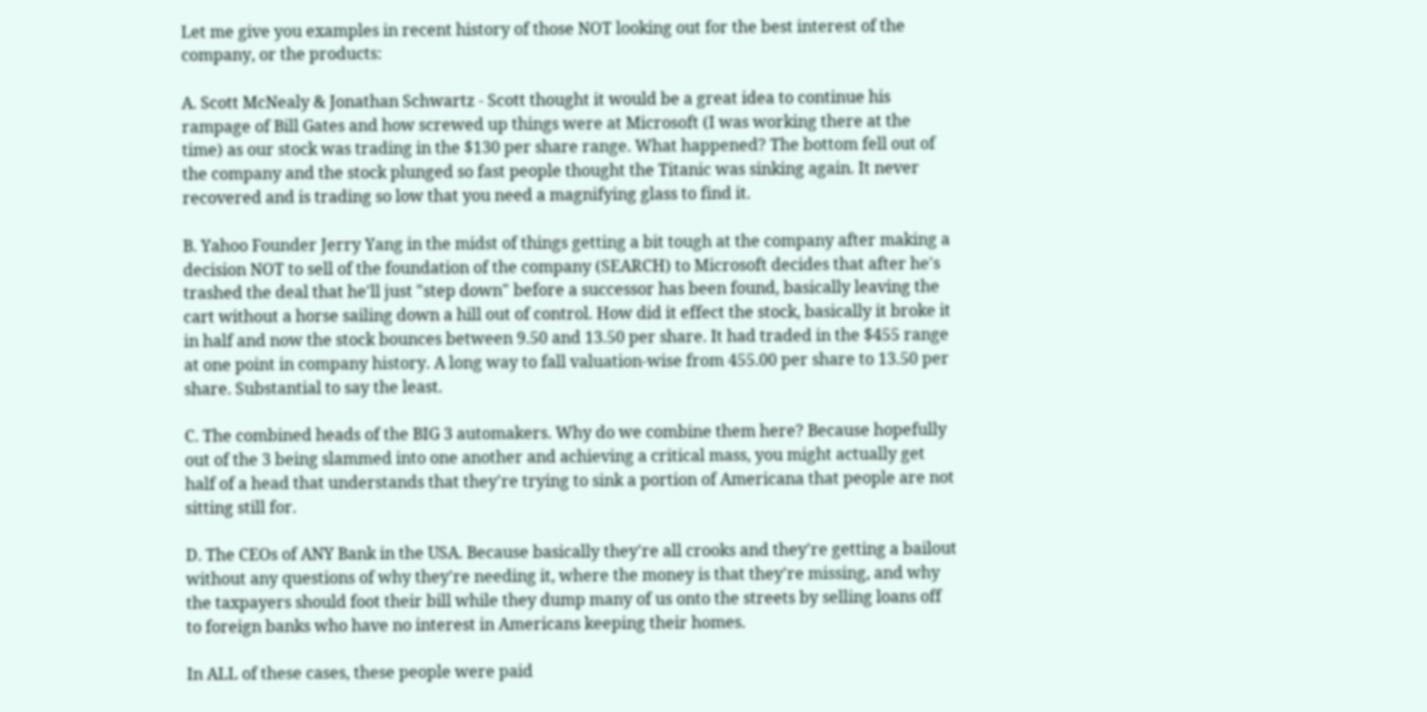Let me give you examples in recent history of those NOT looking out for the best interest of the company, or the products:

A. Scott McNealy & Jonathan Schwartz - Scott thought it would be a great idea to continue his rampage of Bill Gates and how screwed up things were at Microsoft (I was working there at the time) as our stock was trading in the $130 per share range. What happened? The bottom fell out of the company and the stock plunged so fast people thought the Titanic was sinking again. It never recovered and is trading so low that you need a magnifying glass to find it.

B. Yahoo Founder Jerry Yang in the midst of things getting a bit tough at the company after making a decision NOT to sell of the foundation of the company (SEARCH) to Microsoft decides that after he's trashed the deal that he'll just "step down" before a successor has been found, basically leaving the cart without a horse sailing down a hill out of control. How did it effect the stock, basically it broke it in half and now the stock bounces between 9.50 and 13.50 per share. It had traded in the $455 range at one point in company history. A long way to fall valuation-wise from 455.00 per share to 13.50 per share. Substantial to say the least.

C. The combined heads of the BIG 3 automakers. Why do we combine them here? Because hopefully out of the 3 being slammed into one another and achieving a critical mass, you might actually get half of a head that understands that they're trying to sink a portion of Americana that people are not sitting still for.

D. The CEOs of ANY Bank in the USA. Because basically they're all crooks and they're getting a bailout without any questions of why they're needing it, where the money is that they're missing, and why the taxpayers should foot their bill while they dump many of us onto the streets by selling loans off to foreign banks who have no interest in Americans keeping their homes.

In ALL of these cases, these people were paid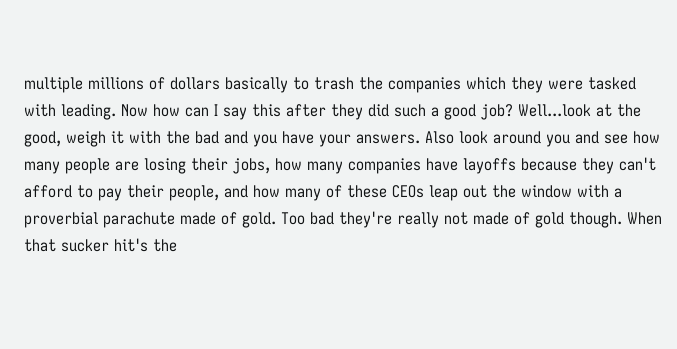multiple millions of dollars basically to trash the companies which they were tasked with leading. Now how can I say this after they did such a good job? Well...look at the good, weigh it with the bad and you have your answers. Also look around you and see how many people are losing their jobs, how many companies have layoffs because they can't afford to pay their people, and how many of these CEOs leap out the window with a proverbial parachute made of gold. Too bad they're really not made of gold though. When that sucker hit's the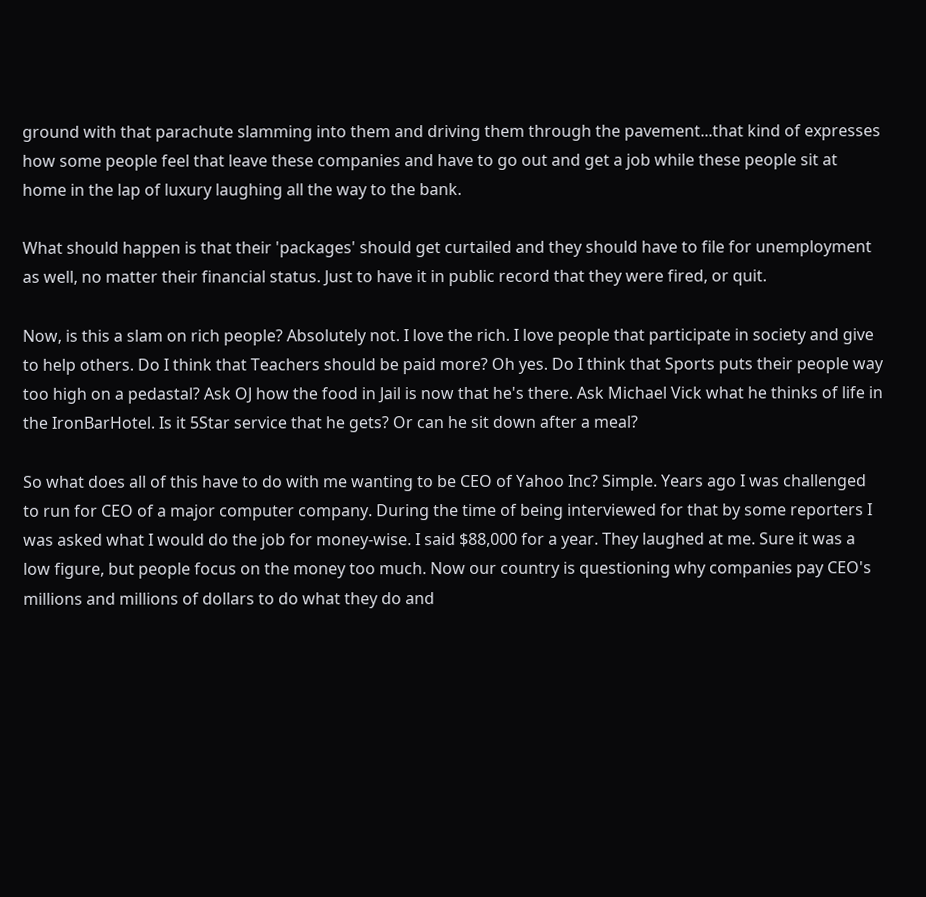ground with that parachute slamming into them and driving them through the pavement...that kind of expresses how some people feel that leave these companies and have to go out and get a job while these people sit at home in the lap of luxury laughing all the way to the bank.

What should happen is that their 'packages' should get curtailed and they should have to file for unemployment as well, no matter their financial status. Just to have it in public record that they were fired, or quit.

Now, is this a slam on rich people? Absolutely not. I love the rich. I love people that participate in society and give to help others. Do I think that Teachers should be paid more? Oh yes. Do I think that Sports puts their people way too high on a pedastal? Ask OJ how the food in Jail is now that he's there. Ask Michael Vick what he thinks of life in the IronBarHotel. Is it 5Star service that he gets? Or can he sit down after a meal?

So what does all of this have to do with me wanting to be CEO of Yahoo Inc? Simple. Years ago I was challenged to run for CEO of a major computer company. During the time of being interviewed for that by some reporters I was asked what I would do the job for money-wise. I said $88,000 for a year. They laughed at me. Sure it was a low figure, but people focus on the money too much. Now our country is questioning why companies pay CEO's millions and millions of dollars to do what they do and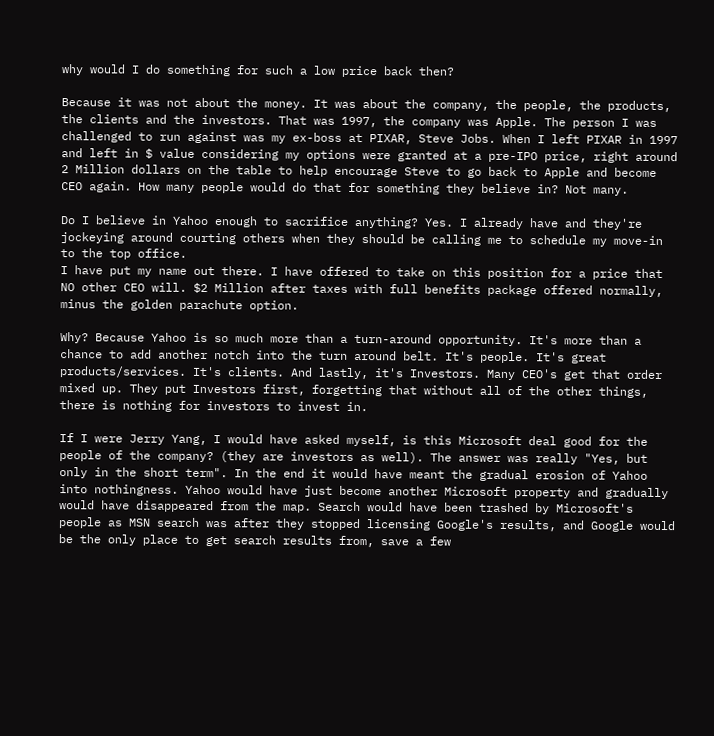why would I do something for such a low price back then?

Because it was not about the money. It was about the company, the people, the products, the clients and the investors. That was 1997, the company was Apple. The person I was challenged to run against was my ex-boss at PIXAR, Steve Jobs. When I left PIXAR in 1997 and left in $ value considering my options were granted at a pre-IPO price, right around 2 Million dollars on the table to help encourage Steve to go back to Apple and become CEO again. How many people would do that for something they believe in? Not many.

Do I believe in Yahoo enough to sacrifice anything? Yes. I already have and they're jockeying around courting others when they should be calling me to schedule my move-in to the top office.
I have put my name out there. I have offered to take on this position for a price that NO other CEO will. $2 Million after taxes with full benefits package offered normally, minus the golden parachute option.

Why? Because Yahoo is so much more than a turn-around opportunity. It's more than a chance to add another notch into the turn around belt. It's people. It's great products/services. It's clients. And lastly, it's Investors. Many CEO's get that order mixed up. They put Investors first, forgetting that without all of the other things, there is nothing for investors to invest in.

If I were Jerry Yang, I would have asked myself, is this Microsoft deal good for the people of the company? (they are investors as well). The answer was really "Yes, but only in the short term". In the end it would have meant the gradual erosion of Yahoo into nothingness. Yahoo would have just become another Microsoft property and gradually would have disappeared from the map. Search would have been trashed by Microsoft's people as MSN search was after they stopped licensing Google's results, and Google would be the only place to get search results from, save a few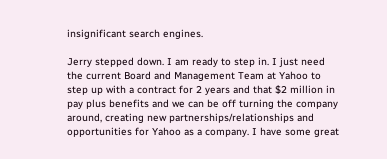insignificant search engines.

Jerry stepped down. I am ready to step in. I just need the current Board and Management Team at Yahoo to step up with a contract for 2 years and that $2 million in pay plus benefits and we can be off turning the company around, creating new partnerships/relationships and opportunities for Yahoo as a company. I have some great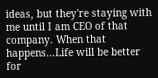ideas, but they're staying with me until I am CEO of that company. When that happens...Life will be better for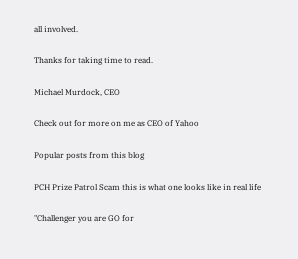all involved.

Thanks for taking time to read.

Michael Murdock, CEO

Check out for more on me as CEO of Yahoo

Popular posts from this blog

PCH Prize Patrol Scam this is what one looks like in real life

"Challenger you are GO for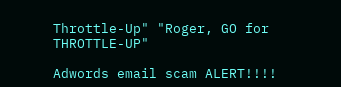Throttle-Up" "Roger, GO for THROTTLE-UP"

Adwords email scam ALERT!!!!